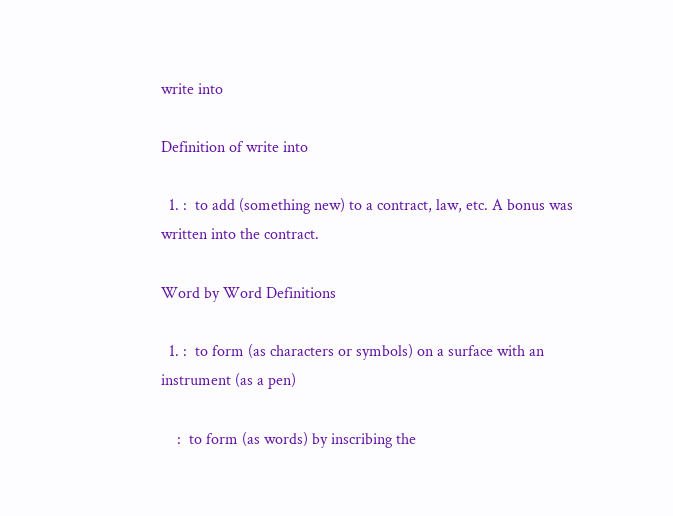write into

Definition of write into

  1. :  to add (something new) to a contract, law, etc. A bonus was written into the contract.

Word by Word Definitions

  1. :  to form (as characters or symbols) on a surface with an instrument (as a pen)

    :  to form (as words) by inscribing the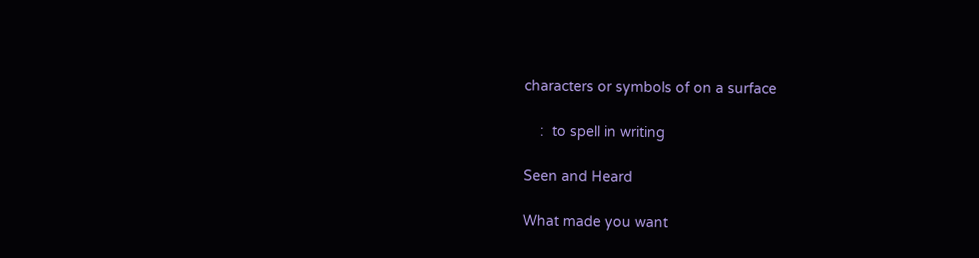characters or symbols of on a surface

    :  to spell in writing

Seen and Heard

What made you want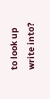to look up write into?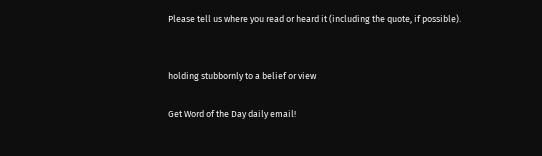Please tell us where you read or heard it (including the quote, if possible).


holding stubbornly to a belief or view

Get Word of the Day daily email!